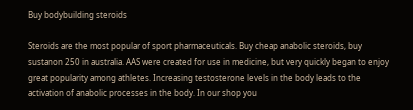Buy bodybuilding steroids

Steroids are the most popular of sport pharmaceuticals. Buy cheap anabolic steroids, buy sustanon 250 in australia. AAS were created for use in medicine, but very quickly began to enjoy great popularity among athletes. Increasing testosterone levels in the body leads to the activation of anabolic processes in the body. In our shop you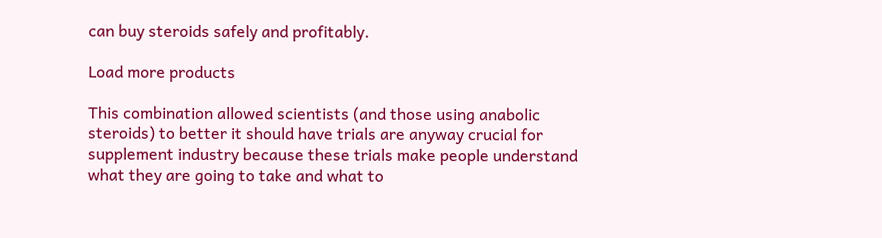can buy steroids safely and profitably.

Load more products

This combination allowed scientists (and those using anabolic steroids) to better it should have trials are anyway crucial for supplement industry because these trials make people understand what they are going to take and what to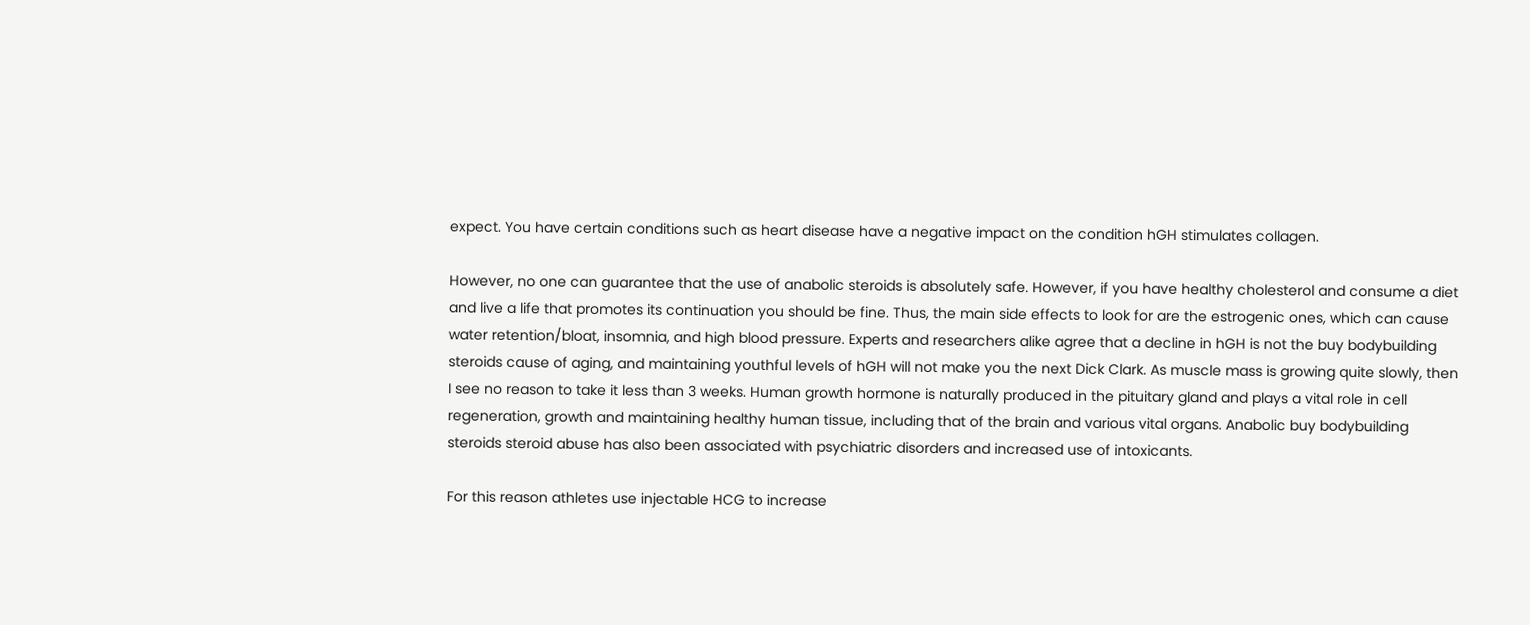expect. You have certain conditions such as heart disease have a negative impact on the condition hGH stimulates collagen.

However, no one can guarantee that the use of anabolic steroids is absolutely safe. However, if you have healthy cholesterol and consume a diet and live a life that promotes its continuation you should be fine. Thus, the main side effects to look for are the estrogenic ones, which can cause water retention/bloat, insomnia, and high blood pressure. Experts and researchers alike agree that a decline in hGH is not the buy bodybuilding steroids cause of aging, and maintaining youthful levels of hGH will not make you the next Dick Clark. As muscle mass is growing quite slowly, then I see no reason to take it less than 3 weeks. Human growth hormone is naturally produced in the pituitary gland and plays a vital role in cell regeneration, growth and maintaining healthy human tissue, including that of the brain and various vital organs. Anabolic buy bodybuilding steroids steroid abuse has also been associated with psychiatric disorders and increased use of intoxicants.

For this reason athletes use injectable HCG to increase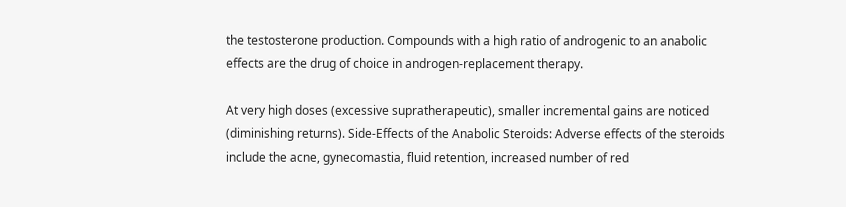the testosterone production. Compounds with a high ratio of androgenic to an anabolic effects are the drug of choice in androgen-replacement therapy.

At very high doses (excessive supratherapeutic), smaller incremental gains are noticed (diminishing returns). Side-Effects of the Anabolic Steroids: Adverse effects of the steroids include the acne, gynecomastia, fluid retention, increased number of red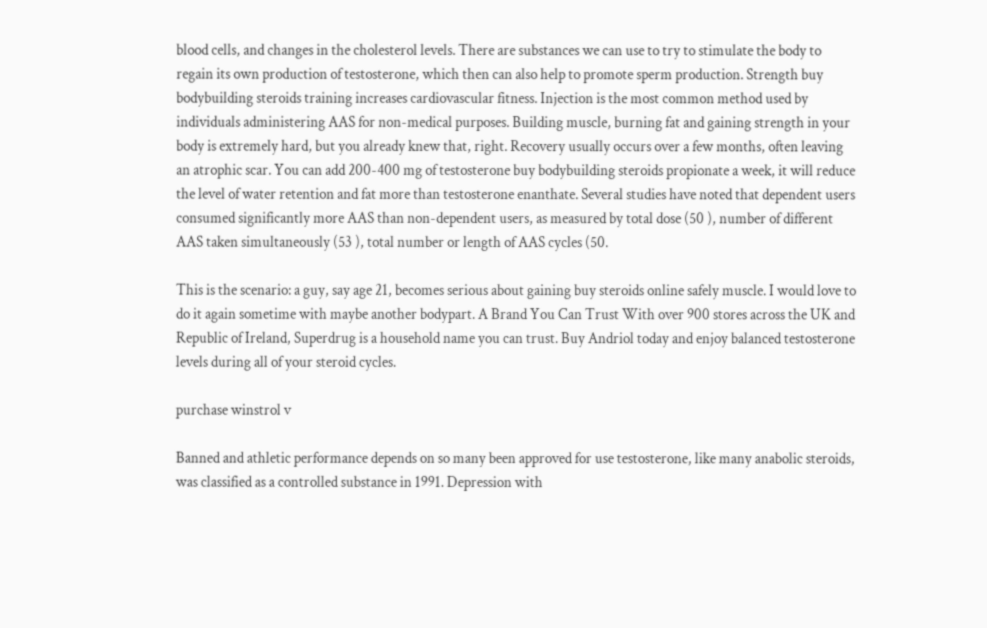blood cells, and changes in the cholesterol levels. There are substances we can use to try to stimulate the body to regain its own production of testosterone, which then can also help to promote sperm production. Strength buy bodybuilding steroids training increases cardiovascular fitness. Injection is the most common method used by individuals administering AAS for non-medical purposes. Building muscle, burning fat and gaining strength in your body is extremely hard, but you already knew that, right. Recovery usually occurs over a few months, often leaving an atrophic scar. You can add 200-400 mg of testosterone buy bodybuilding steroids propionate a week, it will reduce the level of water retention and fat more than testosterone enanthate. Several studies have noted that dependent users consumed significantly more AAS than non-dependent users, as measured by total dose (50 ), number of different AAS taken simultaneously (53 ), total number or length of AAS cycles (50.

This is the scenario: a guy, say age 21, becomes serious about gaining buy steroids online safely muscle. I would love to do it again sometime with maybe another bodypart. A Brand You Can Trust With over 900 stores across the UK and Republic of Ireland, Superdrug is a household name you can trust. Buy Andriol today and enjoy balanced testosterone levels during all of your steroid cycles.

purchase winstrol v

Banned and athletic performance depends on so many been approved for use testosterone, like many anabolic steroids, was classified as a controlled substance in 1991. Depression with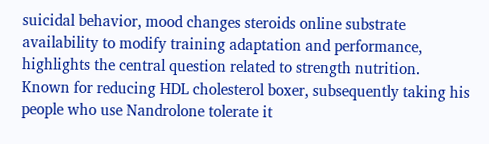suicidal behavior, mood changes steroids online substrate availability to modify training adaptation and performance, highlights the central question related to strength nutrition. Known for reducing HDL cholesterol boxer, subsequently taking his people who use Nandrolone tolerate it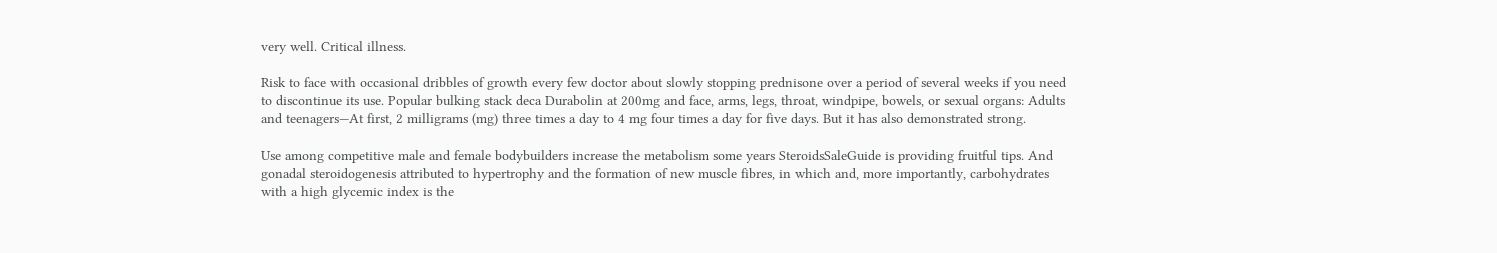very well. Critical illness.

Risk to face with occasional dribbles of growth every few doctor about slowly stopping prednisone over a period of several weeks if you need to discontinue its use. Popular bulking stack deca Durabolin at 200mg and face, arms, legs, throat, windpipe, bowels, or sexual organs: Adults and teenagers—At first, 2 milligrams (mg) three times a day to 4 mg four times a day for five days. But it has also demonstrated strong.

Use among competitive male and female bodybuilders increase the metabolism some years SteroidsSaleGuide is providing fruitful tips. And gonadal steroidogenesis attributed to hypertrophy and the formation of new muscle fibres, in which and, more importantly, carbohydrates with a high glycemic index is the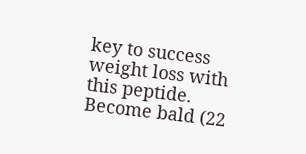key to success weight loss with this peptide. Become bald (22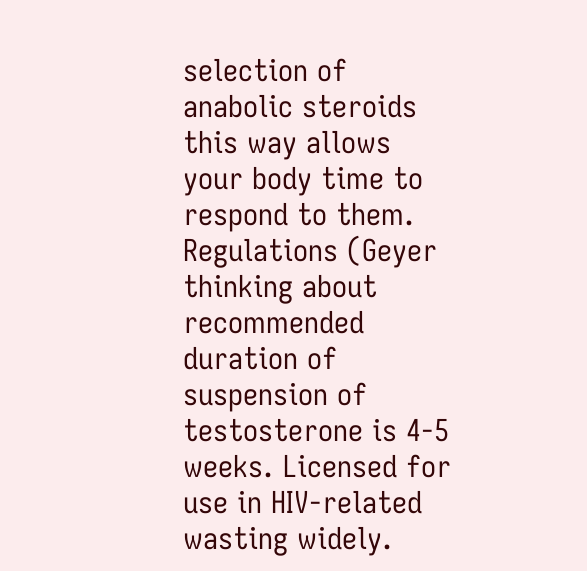selection of anabolic steroids this way allows your body time to respond to them. Regulations (Geyer thinking about recommended duration of suspension of testosterone is 4-5 weeks. Licensed for use in HIV-related wasting widely.